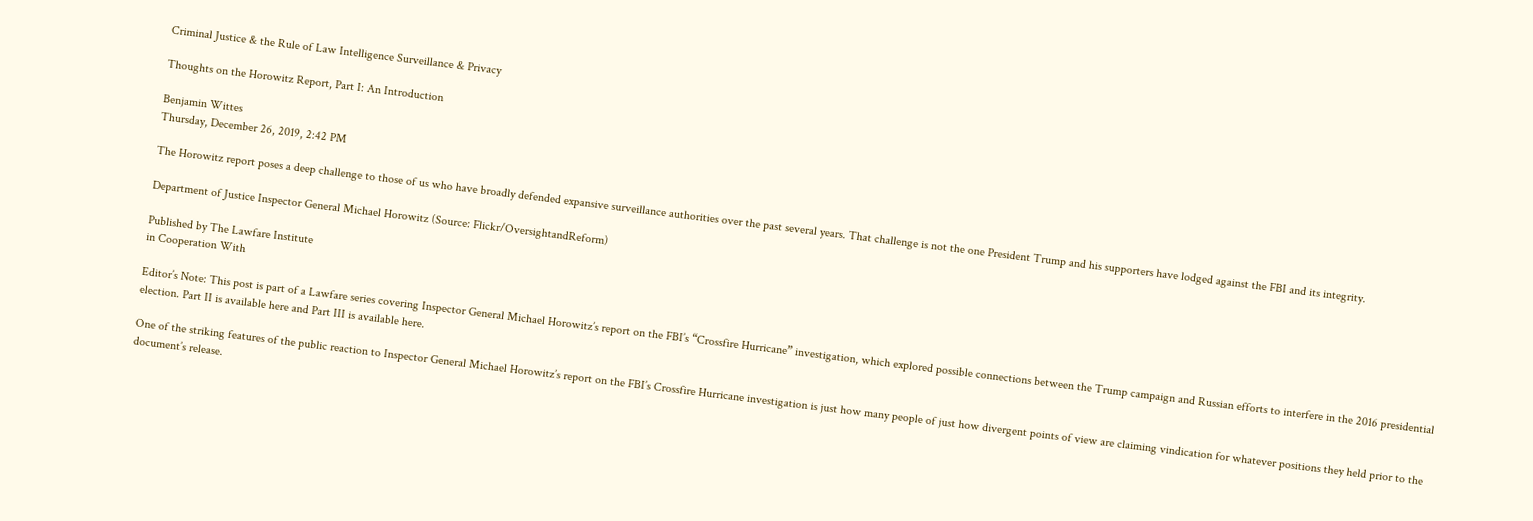Criminal Justice & the Rule of Law Intelligence Surveillance & Privacy

Thoughts on the Horowitz Report, Part I: An Introduction

Benjamin Wittes
Thursday, December 26, 2019, 2:42 PM

The Horowitz report poses a deep challenge to those of us who have broadly defended expansive surveillance authorities over the past several years. That challenge is not the one President Trump and his supporters have lodged against the FBI and its integrity.

Department of Justice Inspector General Michael Horowitz (Source: Flickr/OversightandReform)

Published by The Lawfare Institute
in Cooperation With

Editor’s Note: This post is part of a Lawfare series covering Inspector General Michael Horowitz’s report on the FBI’s “Crossfire Hurricane” investigation, which explored possible connections between the Trump campaign and Russian efforts to interfere in the 2016 presidential election. Part II is available here and Part III is available here.

One of the striking features of the public reaction to Inspector General Michael Horowitz’s report on the FBI’s Crossfire Hurricane investigation is just how many people of just how divergent points of view are claiming vindication for whatever positions they held prior to the document’s release.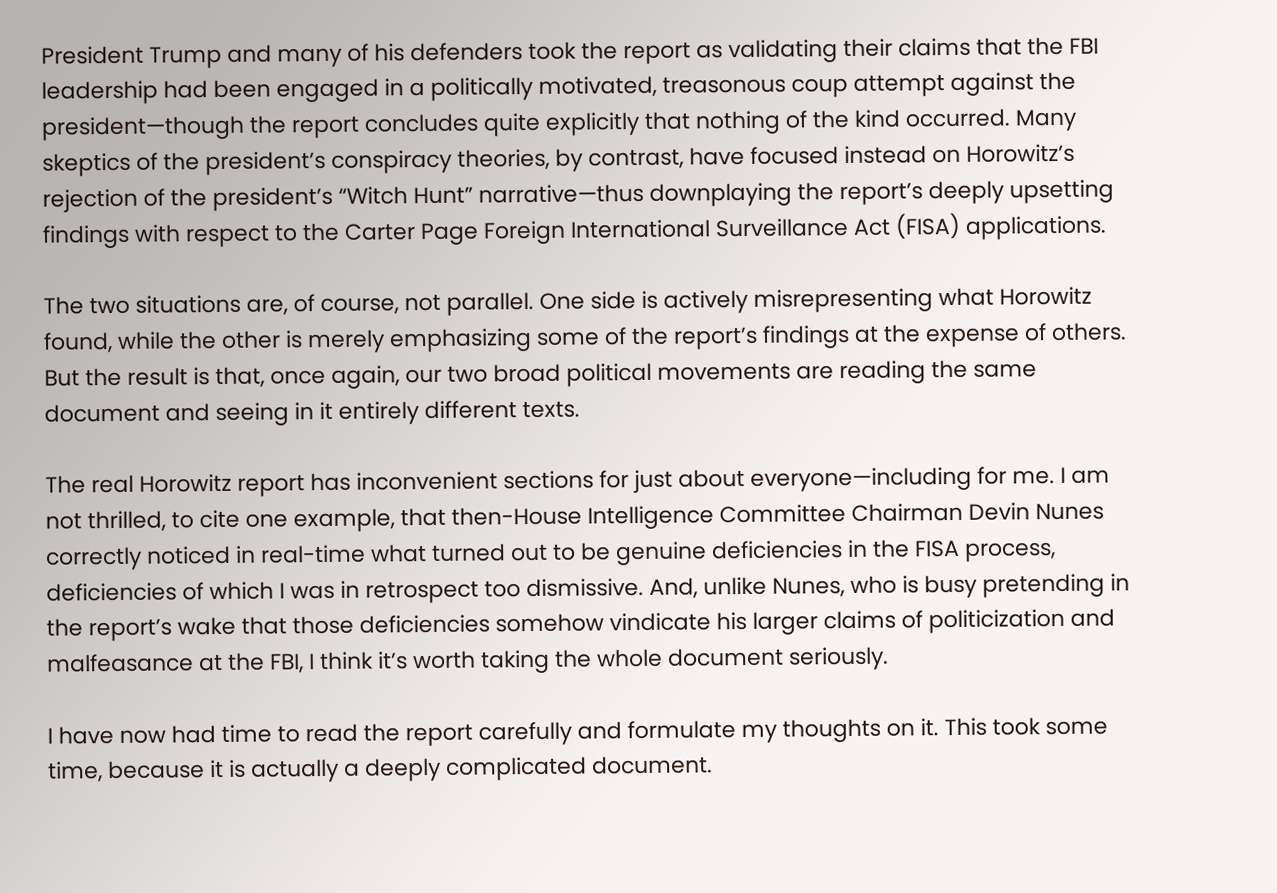President Trump and many of his defenders took the report as validating their claims that the FBI leadership had been engaged in a politically motivated, treasonous coup attempt against the president—though the report concludes quite explicitly that nothing of the kind occurred. Many skeptics of the president’s conspiracy theories, by contrast, have focused instead on Horowitz’s rejection of the president’s “Witch Hunt” narrative—thus downplaying the report’s deeply upsetting findings with respect to the Carter Page Foreign International Surveillance Act (FISA) applications.

The two situations are, of course, not parallel. One side is actively misrepresenting what Horowitz found, while the other is merely emphasizing some of the report’s findings at the expense of others. But the result is that, once again, our two broad political movements are reading the same document and seeing in it entirely different texts.

The real Horowitz report has inconvenient sections for just about everyone—including for me. I am not thrilled, to cite one example, that then-House Intelligence Committee Chairman Devin Nunes correctly noticed in real-time what turned out to be genuine deficiencies in the FISA process, deficiencies of which I was in retrospect too dismissive. And, unlike Nunes, who is busy pretending in the report’s wake that those deficiencies somehow vindicate his larger claims of politicization and malfeasance at the FBI, I think it’s worth taking the whole document seriously.

I have now had time to read the report carefully and formulate my thoughts on it. This took some time, because it is actually a deeply complicated document.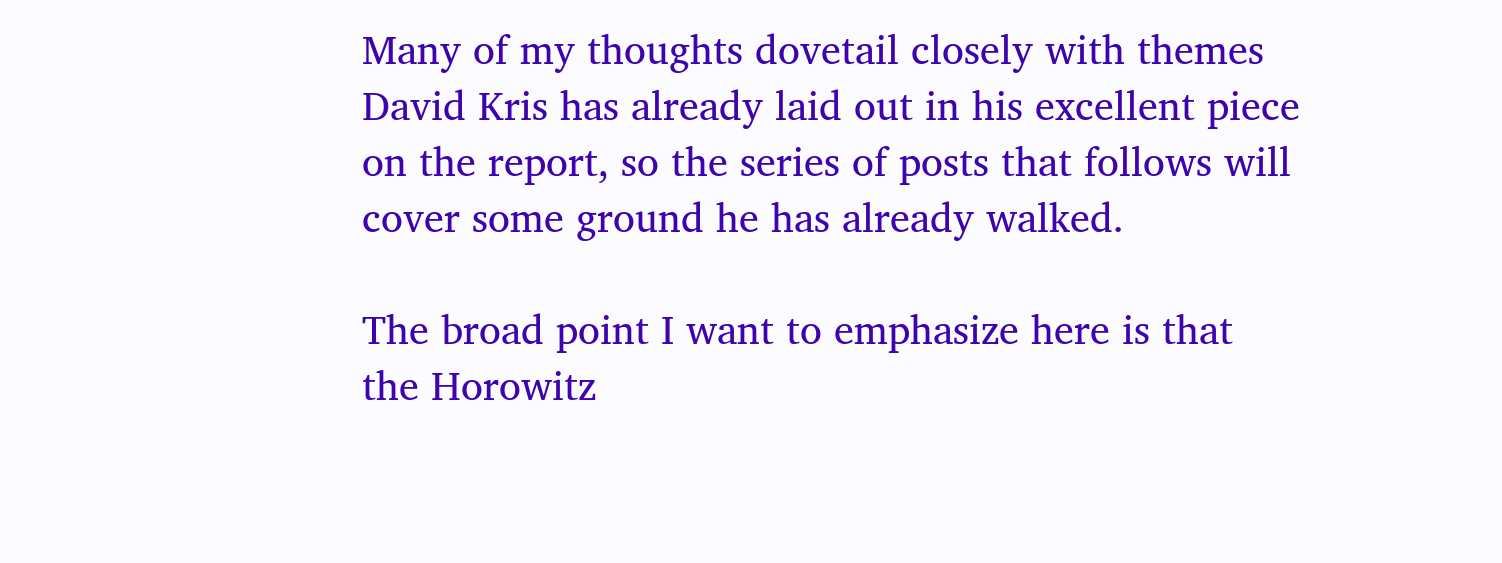Many of my thoughts dovetail closely with themes David Kris has already laid out in his excellent piece on the report, so the series of posts that follows will cover some ground he has already walked.

The broad point I want to emphasize here is that the Horowitz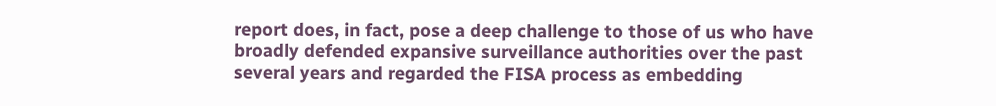report does, in fact, pose a deep challenge to those of us who have broadly defended expansive surveillance authorities over the past several years and regarded the FISA process as embedding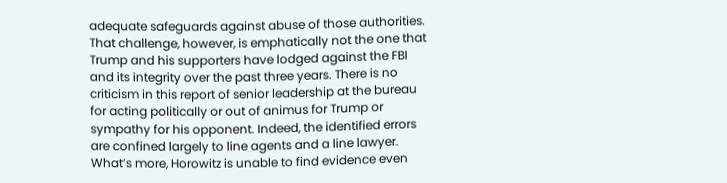adequate safeguards against abuse of those authorities. That challenge, however, is emphatically not the one that Trump and his supporters have lodged against the FBI and its integrity over the past three years. There is no criticism in this report of senior leadership at the bureau for acting politically or out of animus for Trump or sympathy for his opponent. Indeed, the identified errors are confined largely to line agents and a line lawyer. What’s more, Horowitz is unable to find evidence even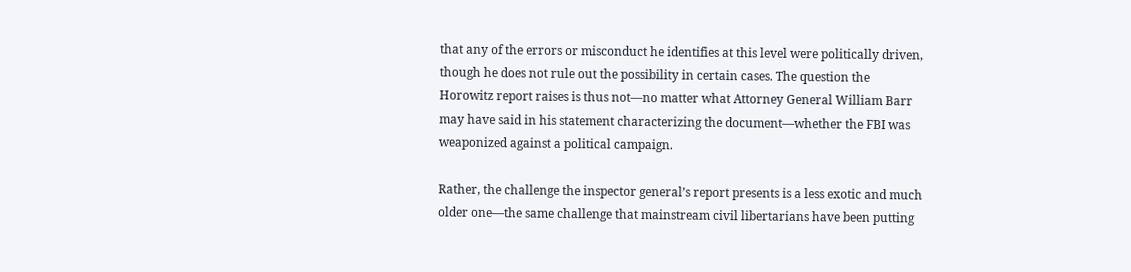that any of the errors or misconduct he identifies at this level were politically driven, though he does not rule out the possibility in certain cases. The question the Horowitz report raises is thus not—no matter what Attorney General William Barr may have said in his statement characterizing the document—whether the FBI was weaponized against a political campaign.

Rather, the challenge the inspector general’s report presents is a less exotic and much older one—the same challenge that mainstream civil libertarians have been putting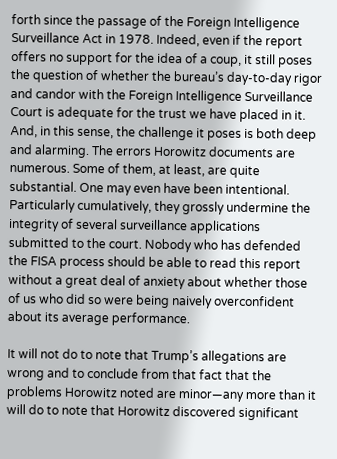forth since the passage of the Foreign Intelligence Surveillance Act in 1978. Indeed, even if the report offers no support for the idea of a coup, it still poses the question of whether the bureau’s day-to-day rigor and candor with the Foreign Intelligence Surveillance Court is adequate for the trust we have placed in it. And, in this sense, the challenge it poses is both deep and alarming. The errors Horowitz documents are numerous. Some of them, at least, are quite substantial. One may even have been intentional. Particularly cumulatively, they grossly undermine the integrity of several surveillance applications submitted to the court. Nobody who has defended the FISA process should be able to read this report without a great deal of anxiety about whether those of us who did so were being naively overconfident about its average performance.

It will not do to note that Trump’s allegations are wrong and to conclude from that fact that the problems Horowitz noted are minor—any more than it will do to note that Horowitz discovered significant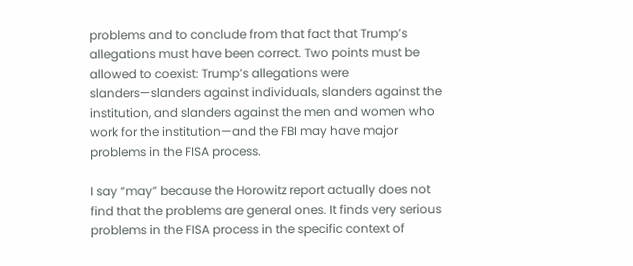problems and to conclude from that fact that Trump’s allegations must have been correct. Two points must be allowed to coexist: Trump’s allegations were slanders—slanders against individuals, slanders against the institution, and slanders against the men and women who work for the institution—and the FBI may have major problems in the FISA process.

I say “may” because the Horowitz report actually does not find that the problems are general ones. It finds very serious problems in the FISA process in the specific context of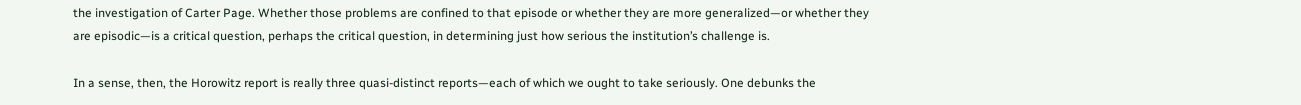the investigation of Carter Page. Whether those problems are confined to that episode or whether they are more generalized—or whether they are episodic—is a critical question, perhaps the critical question, in determining just how serious the institution’s challenge is.

In a sense, then, the Horowitz report is really three quasi-distinct reports—each of which we ought to take seriously. One debunks the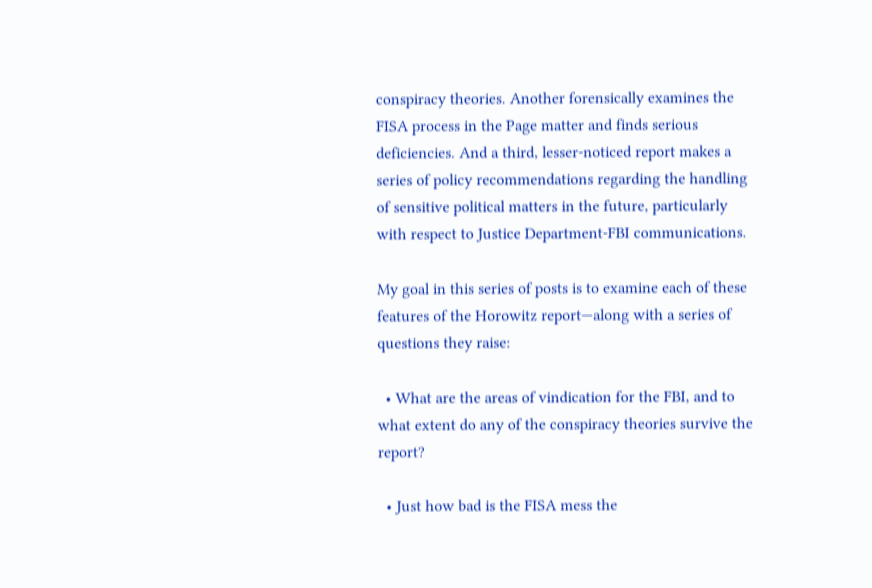conspiracy theories. Another forensically examines the FISA process in the Page matter and finds serious deficiencies. And a third, lesser-noticed report makes a series of policy recommendations regarding the handling of sensitive political matters in the future, particularly with respect to Justice Department-FBI communications.

My goal in this series of posts is to examine each of these features of the Horowitz report—along with a series of questions they raise:

  • What are the areas of vindication for the FBI, and to what extent do any of the conspiracy theories survive the report?

  • Just how bad is the FISA mess the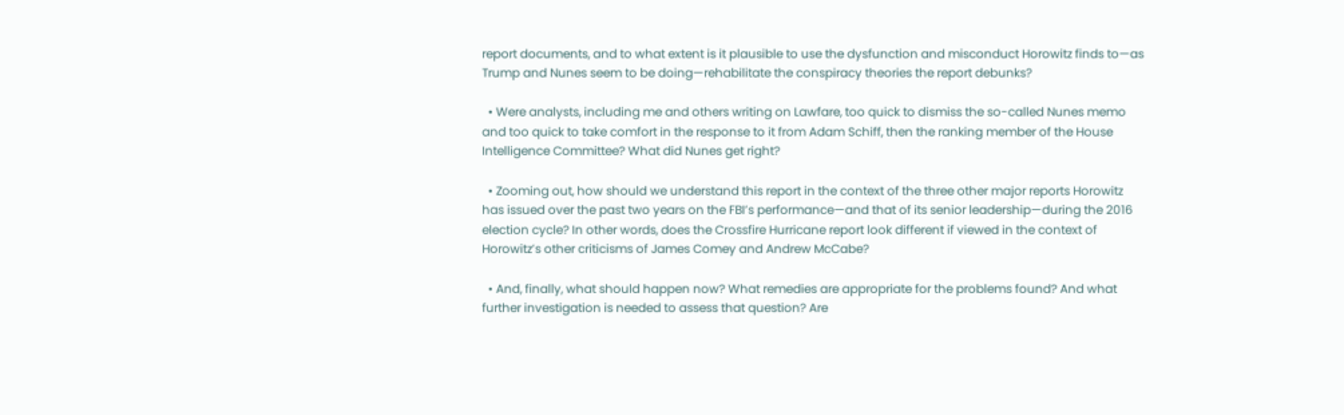report documents, and to what extent is it plausible to use the dysfunction and misconduct Horowitz finds to—as Trump and Nunes seem to be doing—rehabilitate the conspiracy theories the report debunks?

  • Were analysts, including me and others writing on Lawfare, too quick to dismiss the so-called Nunes memo and too quick to take comfort in the response to it from Adam Schiff, then the ranking member of the House Intelligence Committee? What did Nunes get right?

  • Zooming out, how should we understand this report in the context of the three other major reports Horowitz has issued over the past two years on the FBI’s performance—and that of its senior leadership—during the 2016 election cycle? In other words, does the Crossfire Hurricane report look different if viewed in the context of Horowitz’s other criticisms of James Comey and Andrew McCabe?

  • And, finally, what should happen now? What remedies are appropriate for the problems found? And what further investigation is needed to assess that question? Are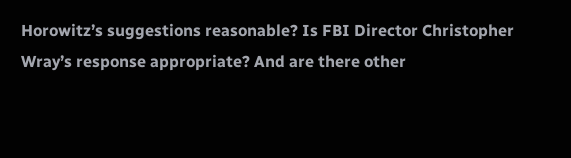Horowitz’s suggestions reasonable? Is FBI Director Christopher Wray’s response appropriate? And are there other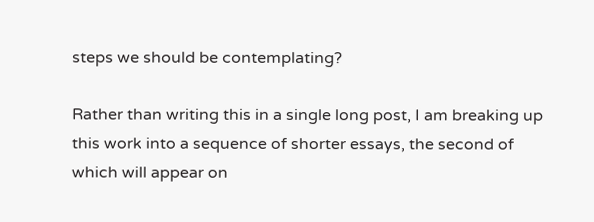steps we should be contemplating?

Rather than writing this in a single long post, I am breaking up this work into a sequence of shorter essays, the second of which will appear on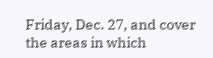Friday, Dec. 27, and cover the areas in which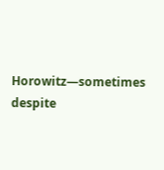Horowitz—sometimes despite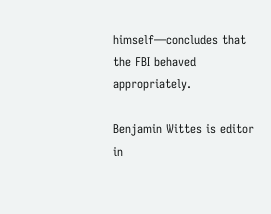himself—concludes that the FBI behaved appropriately.

Benjamin Wittes is editor in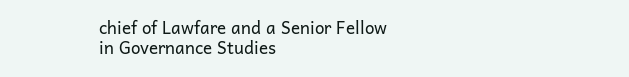chief of Lawfare and a Senior Fellow in Governance Studies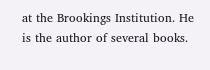at the Brookings Institution. He is the author of several books.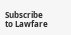Subscribe to Lawfare